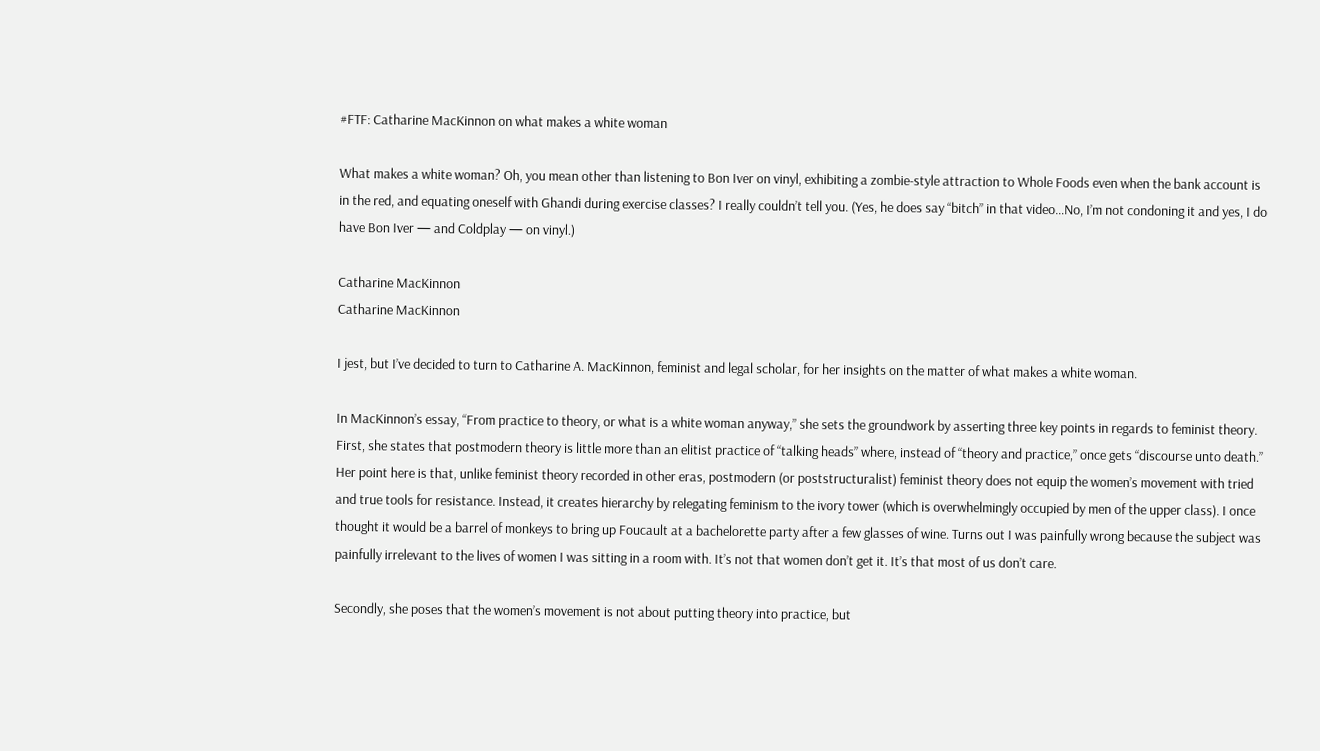#FTF: Catharine MacKinnon on what makes a white woman

What makes a white woman? Oh, you mean other than listening to Bon Iver on vinyl, exhibiting a zombie-style attraction to Whole Foods even when the bank account is in the red, and equating oneself with Ghandi during exercise classes? I really couldn’t tell you. (Yes, he does say “bitch” in that video…No, I’m not condoning it and yes, I do have Bon Iver — and Coldplay — on vinyl.)

Catharine MacKinnon
Catharine MacKinnon

I jest, but I’ve decided to turn to Catharine A. MacKinnon, feminist and legal scholar, for her insights on the matter of what makes a white woman.

In MacKinnon’s essay, “From practice to theory, or what is a white woman anyway,” she sets the groundwork by asserting three key points in regards to feminist theory. First, she states that postmodern theory is little more than an elitist practice of “talking heads” where, instead of “theory and practice,” once gets “discourse unto death.” Her point here is that, unlike feminist theory recorded in other eras, postmodern (or poststructuralist) feminist theory does not equip the women’s movement with tried and true tools for resistance. Instead, it creates hierarchy by relegating feminism to the ivory tower (which is overwhelmingly occupied by men of the upper class). I once thought it would be a barrel of monkeys to bring up Foucault at a bachelorette party after a few glasses of wine. Turns out I was painfully wrong because the subject was painfully irrelevant to the lives of women I was sitting in a room with. It’s not that women don’t get it. It’s that most of us don’t care.

Secondly, she poses that the women’s movement is not about putting theory into practice, but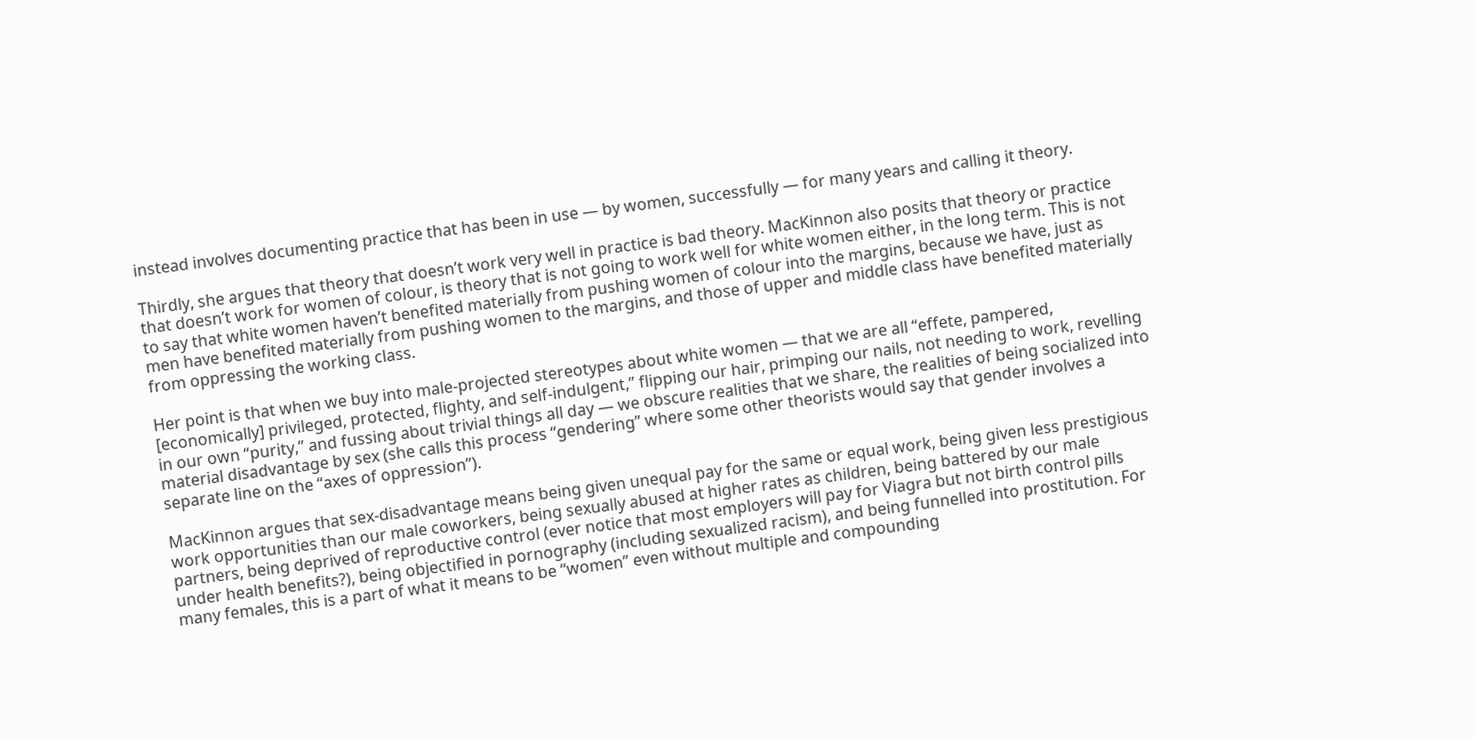instead involves documenting practice that has been in use — by women, successfully — for many years and calling it theory.

Thirdly, she argues that theory that doesn’t work very well in practice is bad theory. MacKinnon also posits that theory or practice that doesn’t work for women of colour, is theory that is not going to work well for white women either, in the long term. This is not to say that white women haven’t benefited materially from pushing women of colour into the margins, because we have, just as men have benefited materially from pushing women to the margins, and those of upper and middle class have benefited materially from oppressing the working class.

Her point is that when we buy into male-projected stereotypes about white women — that we are all “effete, pampered, [economically] privileged, protected, flighty, and self-indulgent,” flipping our hair, primping our nails, not needing to work, revelling in our own “purity,” and fussing about trivial things all day — we obscure realities that we share, the realities of being socialized into material disadvantage by sex (she calls this process “gendering” where some other theorists would say that gender involves a separate line on the “axes of oppression”).

MacKinnon argues that sex-disadvantage means being given unequal pay for the same or equal work, being given less prestigious work opportunities than our male coworkers, being sexually abused at higher rates as children, being battered by our male partners, being deprived of reproductive control (ever notice that most employers will pay for Viagra but not birth control pills under health benefits?), being objectified in pornography (including sexualized racism), and being funnelled into prostitution. For many females, this is a part of what it means to be “women” even without multiple and compounding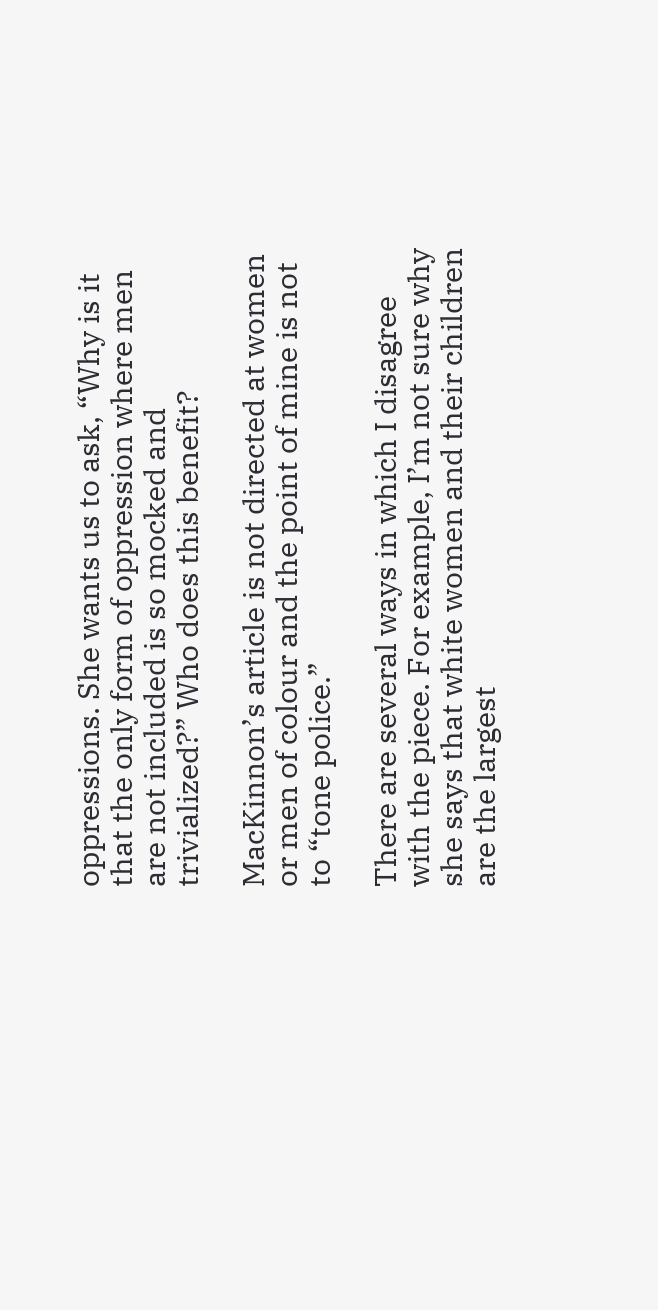oppressions. She wants us to ask, “Why is it that the only form of oppression where men are not included is so mocked and trivialized?” Who does this benefit?

MacKinnon’s article is not directed at women or men of colour and the point of mine is not to “tone police.”

There are several ways in which I disagree with the piece. For example, I’m not sure why she says that white women and their children are the largest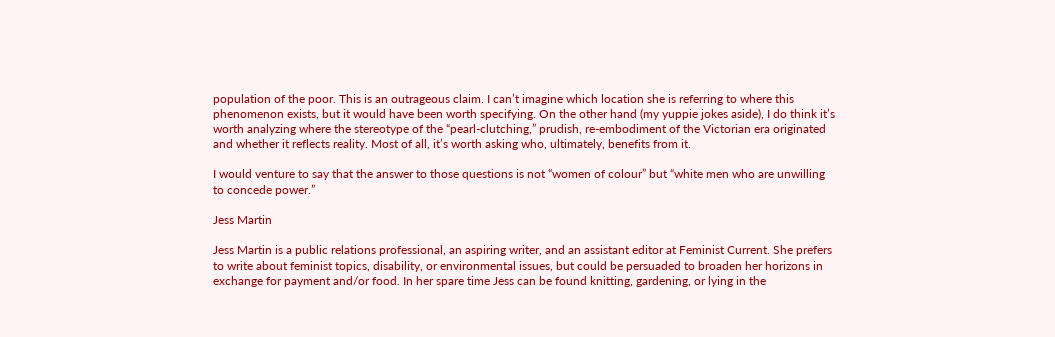population of the poor. This is an outrageous claim. I can’t imagine which location she is referring to where this phenomenon exists, but it would have been worth specifying. On the other hand (my yuppie jokes aside), I do think it’s worth analyzing where the stereotype of the “pearl-clutching,” prudish, re-embodiment of the Victorian era originated and whether it reflects reality. Most of all, it’s worth asking who, ultimately, benefits from it.

I would venture to say that the answer to those questions is not “women of colour” but “white men who are unwilling to concede power.”

Jess Martin

Jess Martin is a public relations professional, an aspiring writer, and an assistant editor at Feminist Current. She prefers to write about feminist topics, disability, or environmental issues, but could be persuaded to broaden her horizons in exchange for payment and/or food. In her spare time Jess can be found knitting, gardening, or lying in the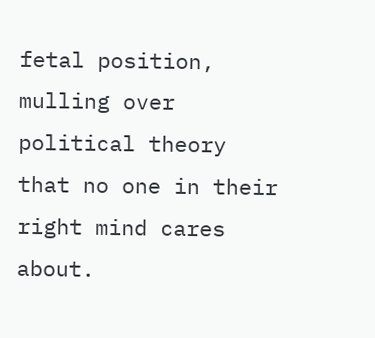fetal position, mulling over political theory that no one in their right mind cares about.